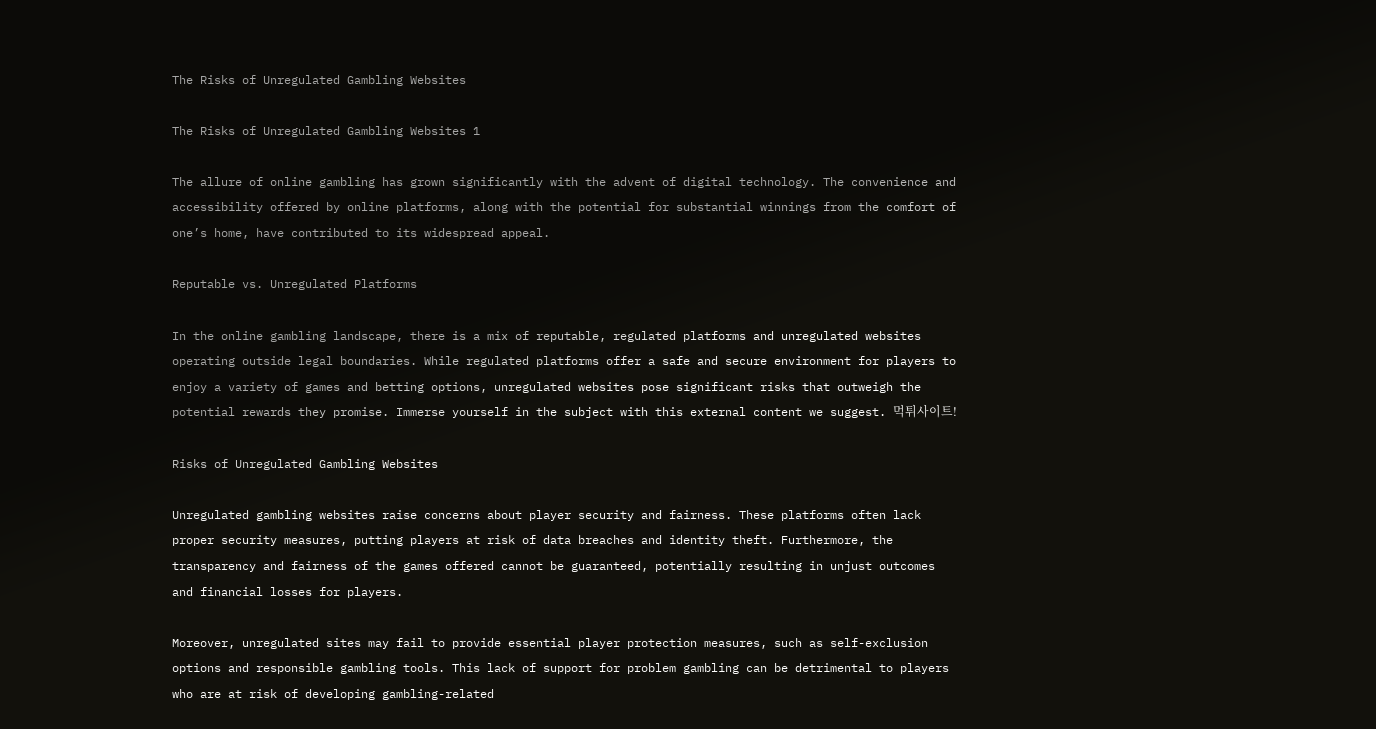The Risks of Unregulated Gambling Websites

The Risks of Unregulated Gambling Websites 1

The allure of online gambling has grown significantly with the advent of digital technology. The convenience and accessibility offered by online platforms, along with the potential for substantial winnings from the comfort of one’s home, have contributed to its widespread appeal.

Reputable vs. Unregulated Platforms

In the online gambling landscape, there is a mix of reputable, regulated platforms and unregulated websites operating outside legal boundaries. While regulated platforms offer a safe and secure environment for players to enjoy a variety of games and betting options, unregulated websites pose significant risks that outweigh the potential rewards they promise. Immerse yourself in the subject with this external content we suggest. 먹튀사이트!

Risks of Unregulated Gambling Websites

Unregulated gambling websites raise concerns about player security and fairness. These platforms often lack proper security measures, putting players at risk of data breaches and identity theft. Furthermore, the transparency and fairness of the games offered cannot be guaranteed, potentially resulting in unjust outcomes and financial losses for players.

Moreover, unregulated sites may fail to provide essential player protection measures, such as self-exclusion options and responsible gambling tools. This lack of support for problem gambling can be detrimental to players who are at risk of developing gambling-related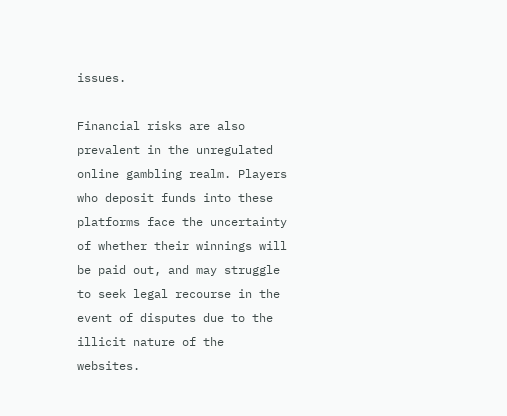issues.

Financial risks are also prevalent in the unregulated online gambling realm. Players who deposit funds into these platforms face the uncertainty of whether their winnings will be paid out, and may struggle to seek legal recourse in the event of disputes due to the illicit nature of the websites.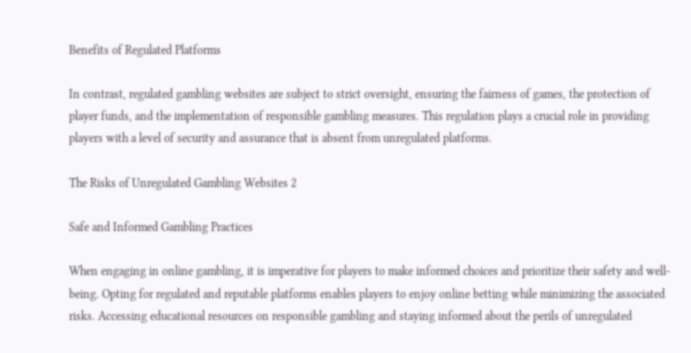Benefits of Regulated Platforms

In contrast, regulated gambling websites are subject to strict oversight, ensuring the fairness of games, the protection of player funds, and the implementation of responsible gambling measures. This regulation plays a crucial role in providing players with a level of security and assurance that is absent from unregulated platforms.

The Risks of Unregulated Gambling Websites 2

Safe and Informed Gambling Practices

When engaging in online gambling, it is imperative for players to make informed choices and prioritize their safety and well-being. Opting for regulated and reputable platforms enables players to enjoy online betting while minimizing the associated risks. Accessing educational resources on responsible gambling and staying informed about the perils of unregulated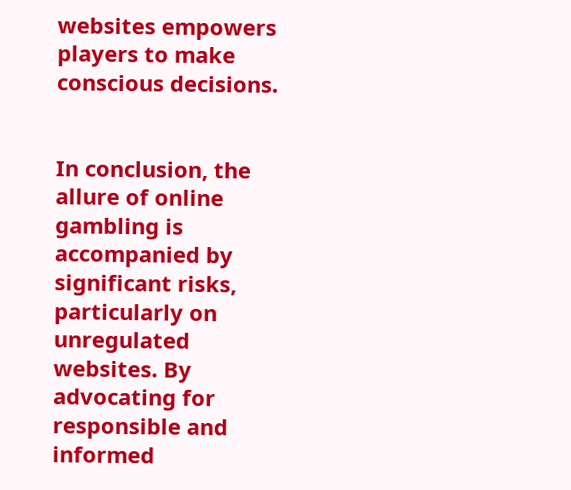websites empowers players to make conscious decisions.


In conclusion, the allure of online gambling is accompanied by significant risks, particularly on unregulated websites. By advocating for responsible and informed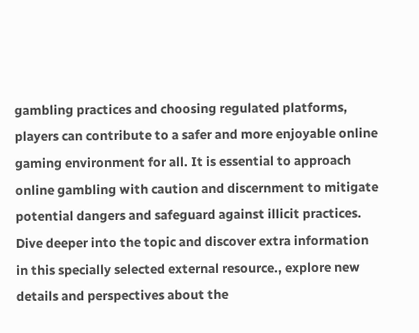gambling practices and choosing regulated platforms, players can contribute to a safer and more enjoyable online gaming environment for all. It is essential to approach online gambling with caution and discernment to mitigate potential dangers and safeguard against illicit practices. Dive deeper into the topic and discover extra information in this specially selected external resource., explore new details and perspectives about the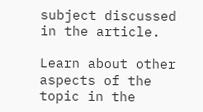subject discussed in the article.

Learn about other aspects of the topic in the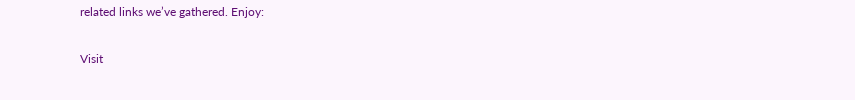related links we’ve gathered. Enjoy:

Visit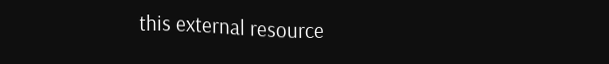this external resource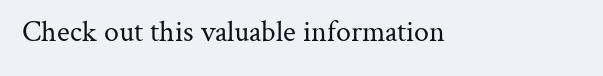Check out this valuable information